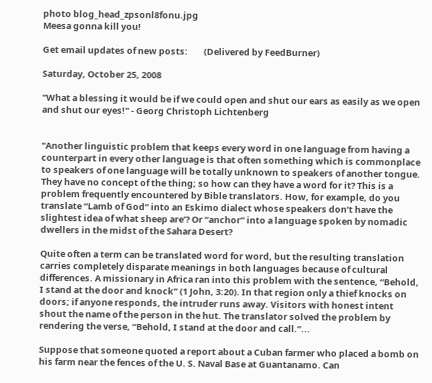photo blog_head_zpsonl8fonu.jpg
Meesa gonna kill you!

Get email updates of new posts:        (Delivered by FeedBurner)

Saturday, October 25, 2008

"What a blessing it would be if we could open and shut our ears as easily as we open and shut our eyes!" - Georg Christoph Lichtenberg


"Another linguistic problem that keeps every word in one language from having a counterpart in every other language is that often something which is commonplace to speakers of one language will be totally unknown to speakers of another tongue. They have no concept of the thing; so how can they have a word for it? This is a problem frequently encountered by Bible translators. How, for example, do you translate “Lamb of God” into an Eskimo dialect whose speakers don’t have the slightest idea of what sheep are’? Or “anchor” into a language spoken by nomadic dwellers in the midst of the Sahara Desert?

Quite often a term can be translated word for word, but the resulting translation carries completely disparate meanings in both languages because of cultural differences. A missionary in Africa ran into this problem with the sentence, “Behold, I stand at the door and knock” (1 John, 3:20). In that region only a thief knocks on doors; if anyone responds, the intruder runs away. Visitors with honest intent shout the name of the person in the hut. The translator solved the problem by rendering the verse, “Behold, I stand at the door and call.”...

Suppose that someone quoted a report about a Cuban farmer who placed a bomb on his farm near the fences of the U. S. Naval Base at Guantanamo. Can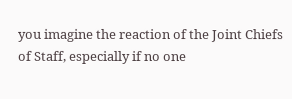you imagine the reaction of the Joint Chiefs of Staff, especially if no one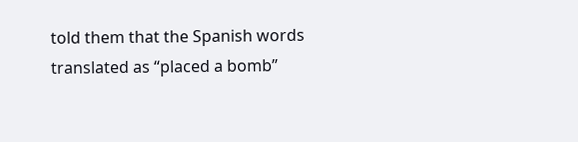told them that the Spanish words translated as “placed a bomb”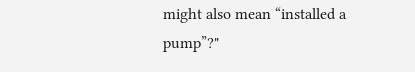might also mean “installed a pump”?"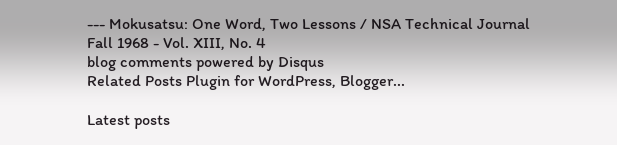--- Mokusatsu: One Word, Two Lessons / NSA Technical Journal Fall 1968 - Vol. XIII, No. 4
blog comments powered by Disqus
Related Posts Plugin for WordPress, Blogger...

Latest posts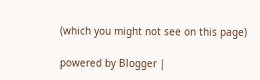(which you might not see on this page)

powered by Blogger |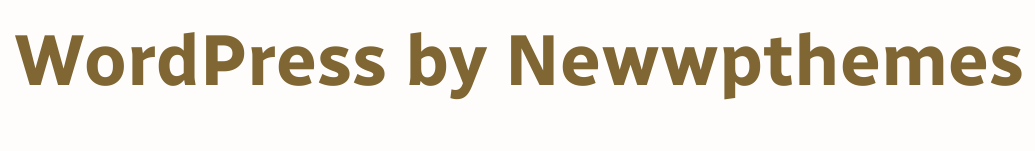WordPress by Newwpthemes